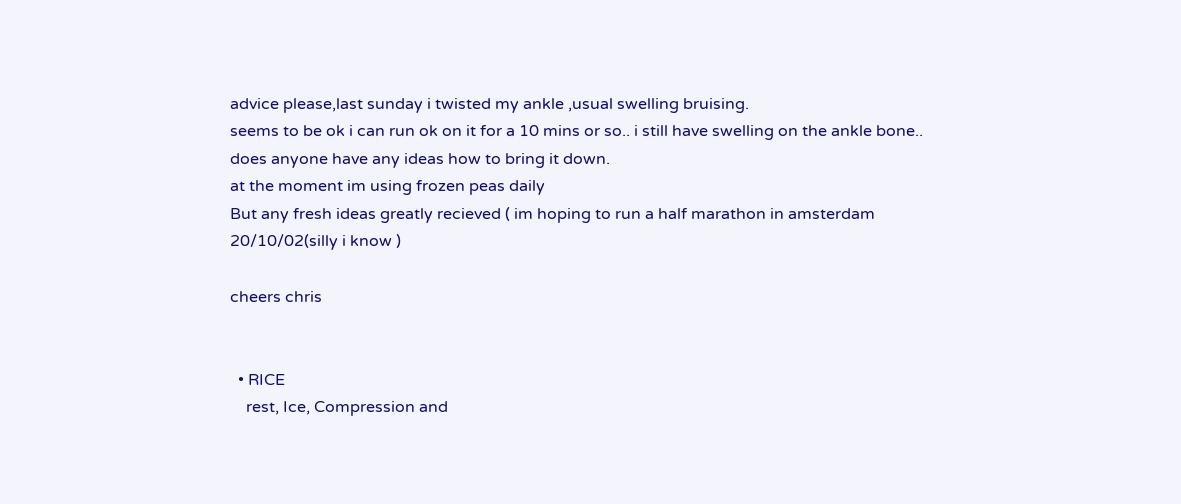advice please,last sunday i twisted my ankle ,usual swelling bruising.
seems to be ok i can run ok on it for a 10 mins or so.. i still have swelling on the ankle bone..
does anyone have any ideas how to bring it down.
at the moment im using frozen peas daily
But any fresh ideas greatly recieved ( im hoping to run a half marathon in amsterdam 20/10/02(silly i know )

cheers chris


  • RICE
    rest, Ice, Compression and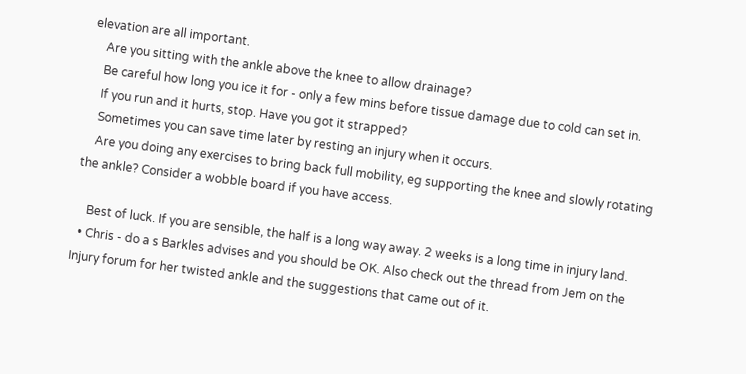elevation are all important.
    Are you sitting with the ankle above the knee to allow drainage?
    Be careful how long you ice it for - only a few mins before tissue damage due to cold can set in.
    If you run and it hurts, stop. Have you got it strapped?
    Sometimes you can save time later by resting an injury when it occurs.
    Are you doing any exercises to bring back full mobility, eg supporting the knee and slowly rotating the ankle? Consider a wobble board if you have access.

    Best of luck. If you are sensible, the half is a long way away. 2 weeks is a long time in injury land.
  • Chris - do a s Barkles advises and you should be OK. Also check out the thread from Jem on the Injury forum for her twisted ankle and the suggestions that came out of it.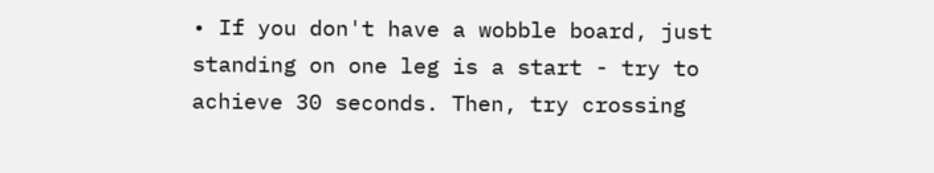• If you don't have a wobble board, just standing on one leg is a start - try to achieve 30 seconds. Then, try crossing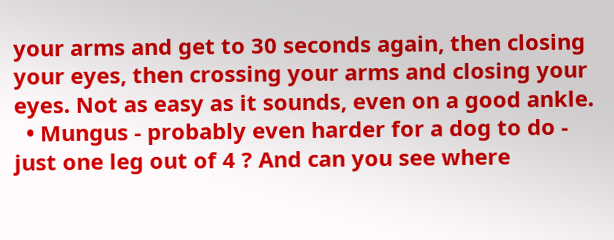your arms and get to 30 seconds again, then closing your eyes, then crossing your arms and closing your eyes. Not as easy as it sounds, even on a good ankle.
  • Mungus - probably even harder for a dog to do - just one leg out of 4 ? And can you see where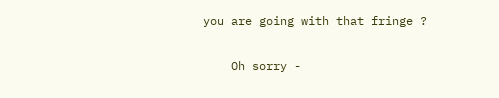you are going with that fringe ?

    Oh sorry -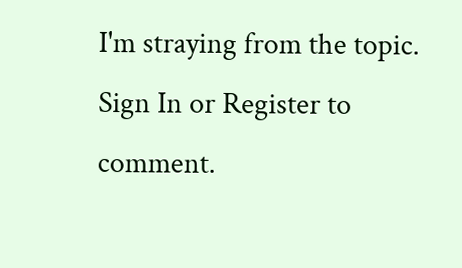I'm straying from the topic.
Sign In or Register to comment.